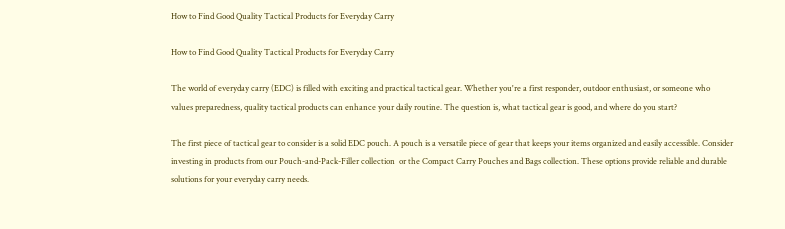How to Find Good Quality Tactical Products for Everyday Carry

How to Find Good Quality Tactical Products for Everyday Carry

The world of everyday carry (EDC) is filled with exciting and practical tactical gear. Whether you're a first responder, outdoor enthusiast, or someone who values preparedness, quality tactical products can enhance your daily routine. The question is, what tactical gear is good, and where do you start?

The first piece of tactical gear to consider is a solid EDC pouch. A pouch is a versatile piece of gear that keeps your items organized and easily accessible. Consider investing in products from our Pouch-and-Pack-Filler collection  or the Compact Carry Pouches and Bags collection. These options provide reliable and durable solutions for your everyday carry needs.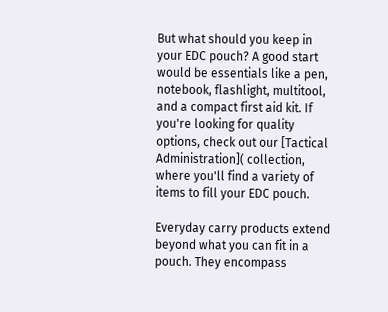But what should you keep in your EDC pouch? A good start would be essentials like a pen, notebook, flashlight, multitool, and a compact first aid kit. If you're looking for quality options, check out our [Tactical Administration]( collection, where you'll find a variety of items to fill your EDC pouch.

Everyday carry products extend beyond what you can fit in a pouch. They encompass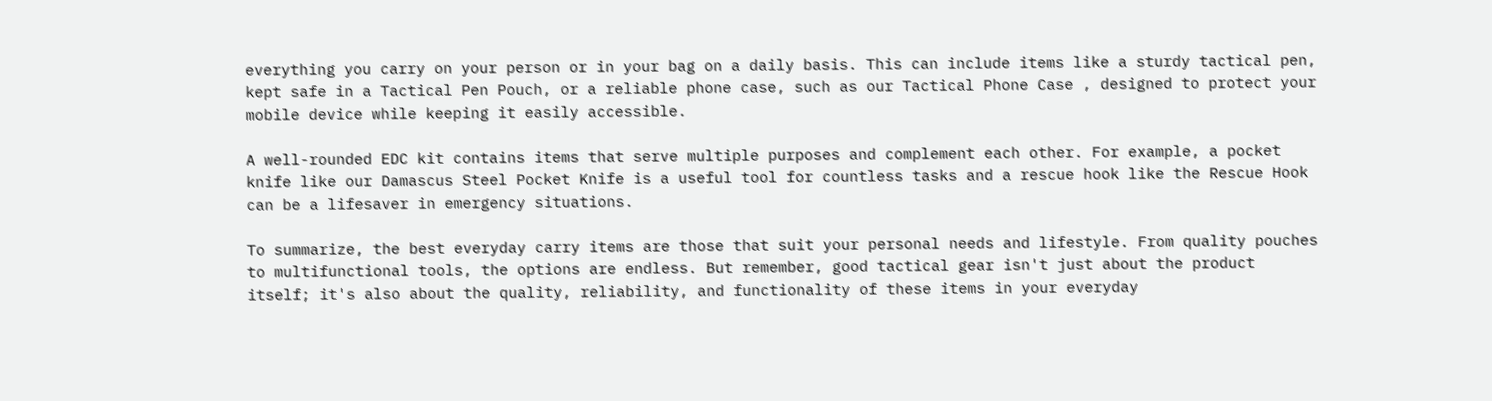everything you carry on your person or in your bag on a daily basis. This can include items like a sturdy tactical pen, kept safe in a Tactical Pen Pouch, or a reliable phone case, such as our Tactical Phone Case , designed to protect your mobile device while keeping it easily accessible.

A well-rounded EDC kit contains items that serve multiple purposes and complement each other. For example, a pocket knife like our Damascus Steel Pocket Knife is a useful tool for countless tasks and a rescue hook like the Rescue Hook can be a lifesaver in emergency situations.

To summarize, the best everyday carry items are those that suit your personal needs and lifestyle. From quality pouches to multifunctional tools, the options are endless. But remember, good tactical gear isn't just about the product itself; it's also about the quality, reliability, and functionality of these items in your everyday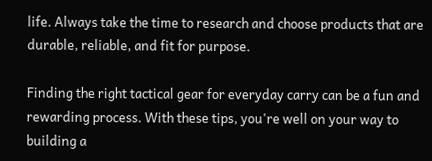life. Always take the time to research and choose products that are durable, reliable, and fit for purpose.

Finding the right tactical gear for everyday carry can be a fun and rewarding process. With these tips, you're well on your way to building a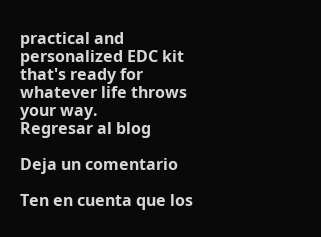practical and personalized EDC kit that's ready for whatever life throws your way.
Regresar al blog

Deja un comentario

Ten en cuenta que los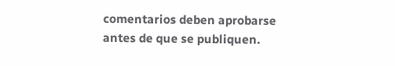comentarios deben aprobarse antes de que se publiquen.